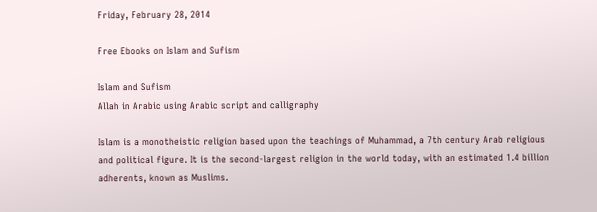Friday, February 28, 2014

Free Ebooks on Islam and Sufism

Islam and Sufism
Allah in Arabic using Arabic script and calligraphy

Islam is a monotheistic religion based upon the teachings of Muhammad, a 7th century Arab religious and political figure. It is the second-largest religion in the world today, with an estimated 1.4 billion adherents, known as Muslims.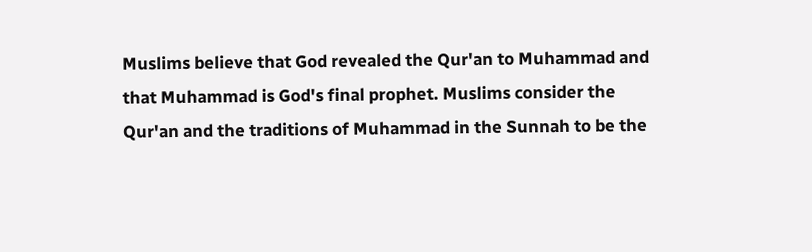Muslims believe that God revealed the Qur'an to Muhammad and that Muhammad is God's final prophet. Muslims consider the Qur'an and the traditions of Muhammad in the Sunnah to be the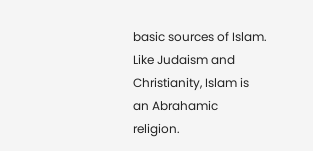basic sources of Islam. Like Judaism and Christianity, Islam is an Abrahamic religion.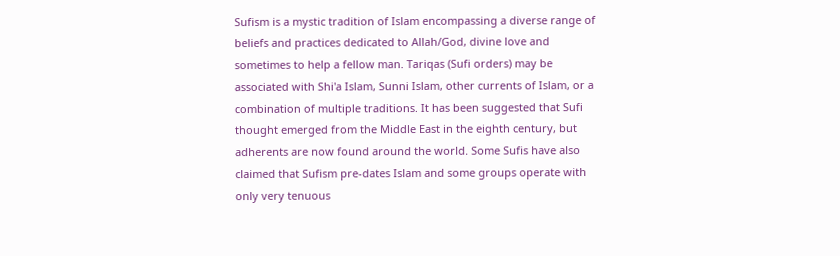Sufism is a mystic tradition of Islam encompassing a diverse range of beliefs and practices dedicated to Allah/God, divine love and sometimes to help a fellow man. Tariqas (Sufi orders) may be associated with Shi'a Islam, Sunni Islam, other currents of Islam, or a combination of multiple traditions. It has been suggested that Sufi thought emerged from the Middle East in the eighth century, but adherents are now found around the world. Some Sufis have also claimed that Sufism pre-dates Islam and some groups operate with only very tenuous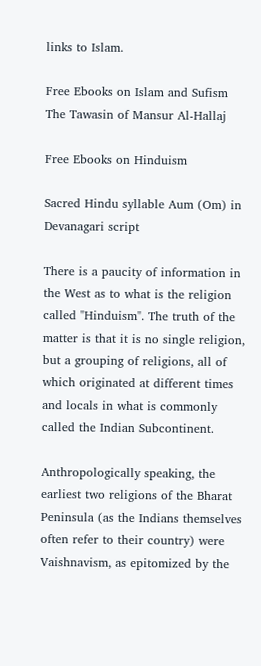links to Islam.

Free Ebooks on Islam and Sufism
The Tawasin of Mansur Al-Hallaj

Free Ebooks on Hinduism

Sacred Hindu syllable Aum (Om) in Devanagari script

There is a paucity of information in the West as to what is the religion called "Hinduism". The truth of the matter is that it is no single religion, but a grouping of religions, all of which originated at different times and locals in what is commonly called the Indian Subcontinent.

Anthropologically speaking, the earliest two religions of the Bharat Peninsula (as the Indians themselves often refer to their country) were Vaishnavism, as epitomized by the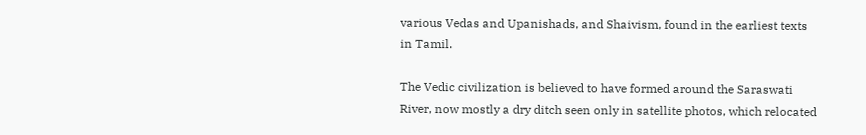various Vedas and Upanishads, and Shaivism, found in the earliest texts in Tamil.

The Vedic civilization is believed to have formed around the Saraswati River, now mostly a dry ditch seen only in satellite photos, which relocated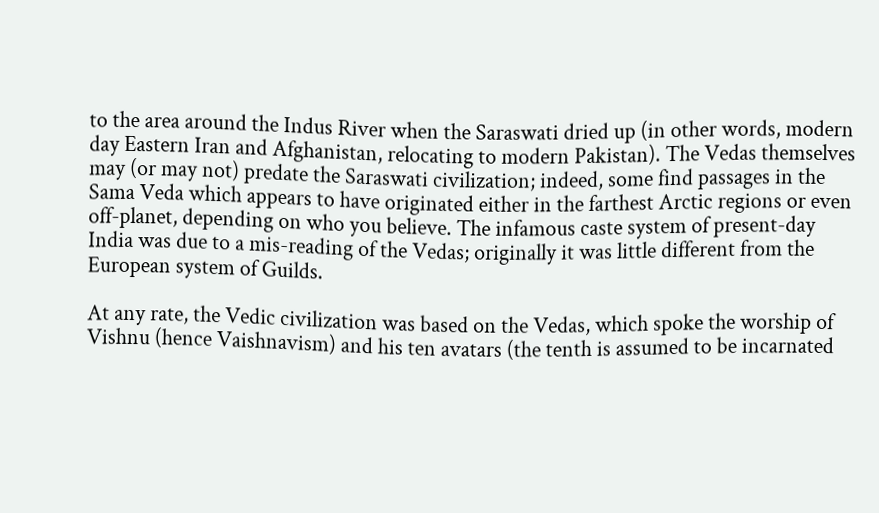to the area around the Indus River when the Saraswati dried up (in other words, modern day Eastern Iran and Afghanistan, relocating to modern Pakistan). The Vedas themselves may (or may not) predate the Saraswati civilization; indeed, some find passages in the Sama Veda which appears to have originated either in the farthest Arctic regions or even off-planet, depending on who you believe. The infamous caste system of present-day India was due to a mis-reading of the Vedas; originally it was little different from the European system of Guilds.

At any rate, the Vedic civilization was based on the Vedas, which spoke the worship of Vishnu (hence Vaishnavism) and his ten avatars (the tenth is assumed to be incarnated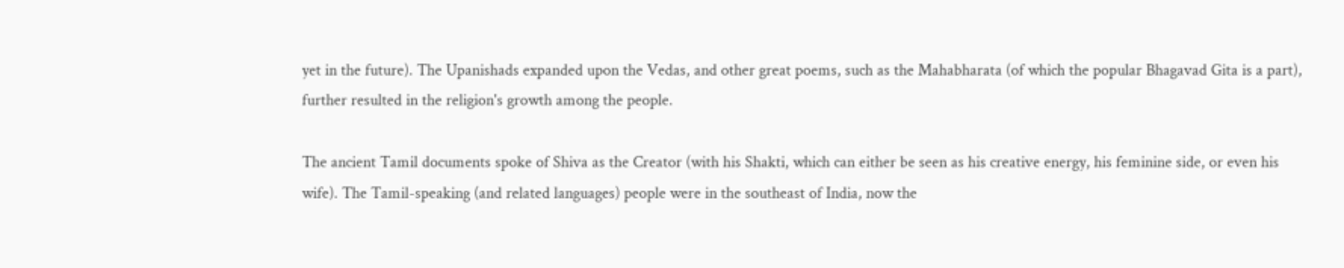yet in the future). The Upanishads expanded upon the Vedas, and other great poems, such as the Mahabharata (of which the popular Bhagavad Gita is a part), further resulted in the religion's growth among the people.

The ancient Tamil documents spoke of Shiva as the Creator (with his Shakti, which can either be seen as his creative energy, his feminine side, or even his wife). The Tamil-speaking (and related languages) people were in the southeast of India, now the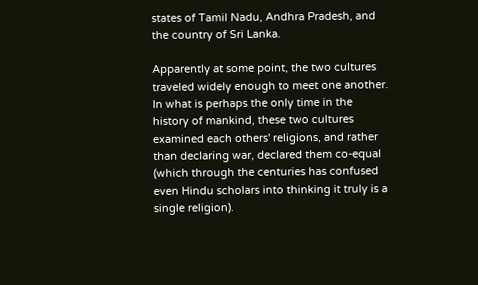states of Tamil Nadu, Andhra Pradesh, and the country of Sri Lanka.

Apparently at some point, the two cultures traveled widely enough to meet one another. In what is perhaps the only time in the history of mankind, these two cultures examined each others' religions, and rather than declaring war, declared them co-equal (which through the centuries has confused even Hindu scholars into thinking it truly is a single religion).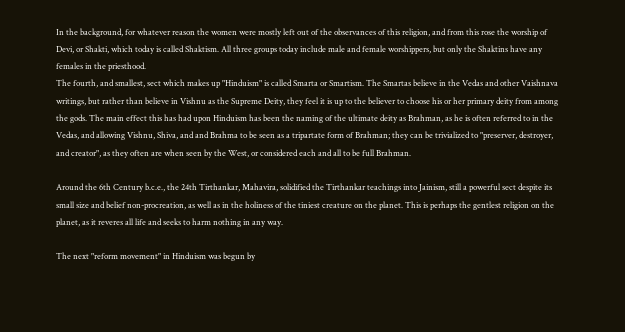In the background, for whatever reason the women were mostly left out of the observances of this religion, and from this rose the worship of Devi, or Shakti, which today is called Shaktism. All three groups today include male and female worshippers, but only the Shaktins have any females in the priesthood.
The fourth, and smallest, sect which makes up "Hinduism" is called Smarta or Smartism. The Smartas believe in the Vedas and other Vaishnava writings, but rather than believe in Vishnu as the Supreme Deity, they feel it is up to the believer to choose his or her primary deity from among the gods. The main effect this has had upon Hinduism has been the naming of the ultimate deity as Brahman, as he is often referred to in the Vedas, and allowing Vishnu, Shiva, and and Brahma to be seen as a tripartate form of Brahman; they can be trivialized to "preserver, destroyer, and creator", as they often are when seen by the West, or considered each and all to be full Brahman.

Around the 6th Century b.c.e., the 24th Tirthankar, Mahavira, solidified the Tirthankar teachings into Jainism, still a powerful sect despite its small size and belief non-procreation, as well as in the holiness of the tiniest creature on the planet. This is perhaps the gentlest religion on the planet, as it reveres all life and seeks to harm nothing in any way.

The next "reform movement" in Hinduism was begun by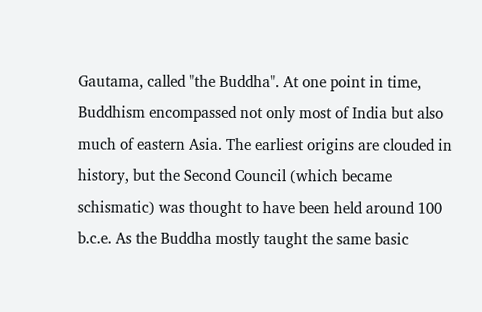Gautama, called "the Buddha". At one point in time, Buddhism encompassed not only most of India but also much of eastern Asia. The earliest origins are clouded in history, but the Second Council (which became schismatic) was thought to have been held around 100 b.c.e. As the Buddha mostly taught the same basic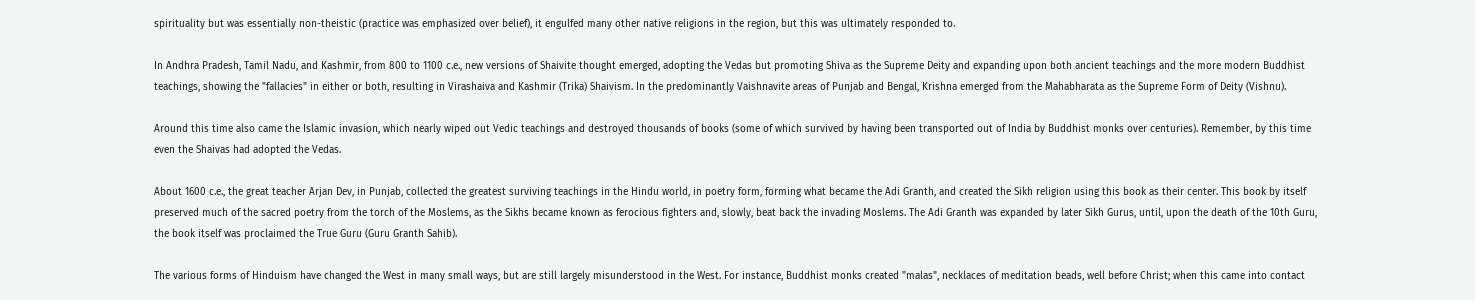spirituality but was essentially non-theistic (practice was emphasized over belief), it engulfed many other native religions in the region, but this was ultimately responded to.

In Andhra Pradesh, Tamil Nadu, and Kashmir, from 800 to 1100 c.e., new versions of Shaivite thought emerged, adopting the Vedas but promoting Shiva as the Supreme Deity and expanding upon both ancient teachings and the more modern Buddhist teachings, showing the "fallacies" in either or both, resulting in Virashaiva and Kashmir (Trika) Shaivism. In the predominantly Vaishnavite areas of Punjab and Bengal, Krishna emerged from the Mahabharata as the Supreme Form of Deity (Vishnu).

Around this time also came the Islamic invasion, which nearly wiped out Vedic teachings and destroyed thousands of books (some of which survived by having been transported out of India by Buddhist monks over centuries). Remember, by this time even the Shaivas had adopted the Vedas.

About 1600 c.e., the great teacher Arjan Dev, in Punjab, collected the greatest surviving teachings in the Hindu world, in poetry form, forming what became the Adi Granth, and created the Sikh religion using this book as their center. This book by itself preserved much of the sacred poetry from the torch of the Moslems, as the Sikhs became known as ferocious fighters and, slowly, beat back the invading Moslems. The Adi Granth was expanded by later Sikh Gurus, until, upon the death of the 10th Guru, the book itself was proclaimed the True Guru (Guru Granth Sahib).

The various forms of Hinduism have changed the West in many small ways, but are still largely misunderstood in the West. For instance, Buddhist monks created "malas", necklaces of meditation beads, well before Christ; when this came into contact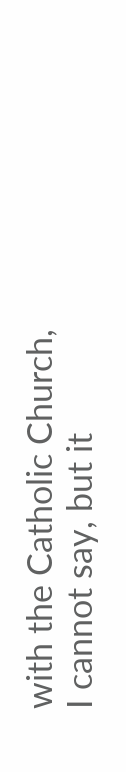with the Catholic Church, I cannot say, but it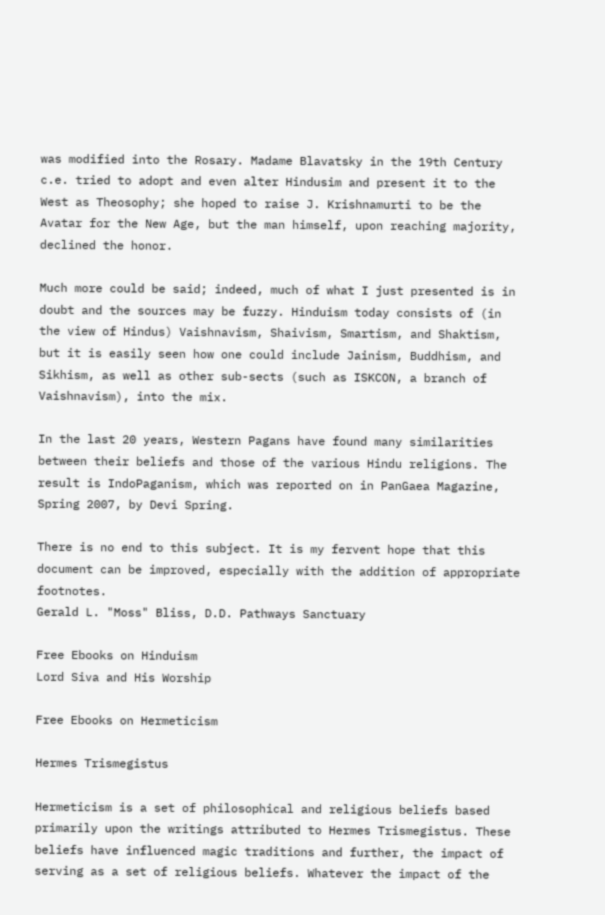was modified into the Rosary. Madame Blavatsky in the 19th Century c.e. tried to adopt and even alter Hindusim and present it to the West as Theosophy; she hoped to raise J. Krishnamurti to be the Avatar for the New Age, but the man himself, upon reaching majority, declined the honor.

Much more could be said; indeed, much of what I just presented is in doubt and the sources may be fuzzy. Hinduism today consists of (in the view of Hindus) Vaishnavism, Shaivism, Smartism, and Shaktism, but it is easily seen how one could include Jainism, Buddhism, and Sikhism, as well as other sub-sects (such as ISKCON, a branch of Vaishnavism), into the mix.

In the last 20 years, Western Pagans have found many similarities between their beliefs and those of the various Hindu religions. The result is IndoPaganism, which was reported on in PanGaea Magazine, Spring 2007, by Devi Spring.

There is no end to this subject. It is my fervent hope that this document can be improved, especially with the addition of appropriate footnotes.
Gerald L. "Moss" Bliss, D.D. Pathways Sanctuary

Free Ebooks on Hinduism
Lord Siva and His Worship

Free Ebooks on Hermeticism

Hermes Trismegistus

Hermeticism is a set of philosophical and religious beliefs based primarily upon the writings attributed to Hermes Trismegistus. These beliefs have influenced magic traditions and further, the impact of serving as a set of religious beliefs. Whatever the impact of the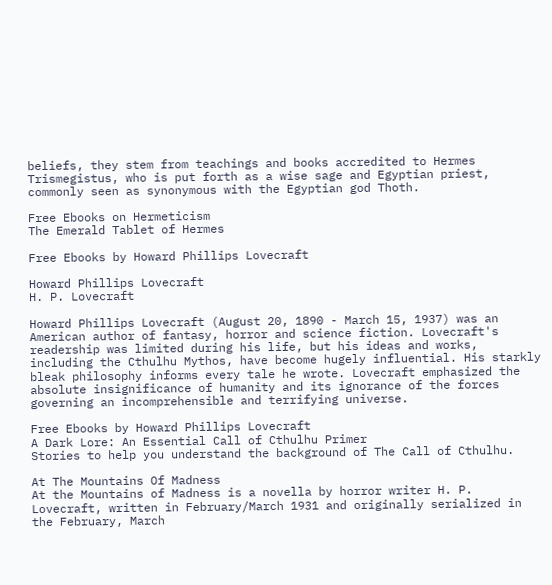beliefs, they stem from teachings and books accredited to Hermes Trismegistus, who is put forth as a wise sage and Egyptian priest, commonly seen as synonymous with the Egyptian god Thoth.

Free Ebooks on Hermeticism
The Emerald Tablet of Hermes

Free Ebooks by Howard Phillips Lovecraft

Howard Phillips Lovecraft
H. P. Lovecraft

Howard Phillips Lovecraft (August 20, 1890 - March 15, 1937) was an American author of fantasy, horror and science fiction. Lovecraft's readership was limited during his life, but his ideas and works, including the Cthulhu Mythos, have become hugely influential. His starkly bleak philosophy informs every tale he wrote. Lovecraft emphasized the absolute insignificance of humanity and its ignorance of the forces governing an incomprehensible and terrifying universe.

Free Ebooks by Howard Phillips Lovecraft
A Dark Lore: An Essential Call of Cthulhu Primer
Stories to help you understand the background of The Call of Cthulhu.

At The Mountains Of Madness
At the Mountains of Madness is a novella by horror writer H. P. Lovecraft, written in February/March 1931 and originally serialized in the February, March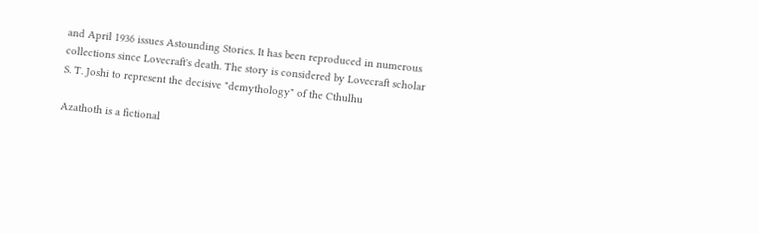and April 1936 issues Astounding Stories. It has been reproduced in numerous collections since Lovecraft's death. The story is considered by Lovecraft scholar S. T. Joshi to represent the decisive "demythology" of the Cthulhu

Azathoth is a fictional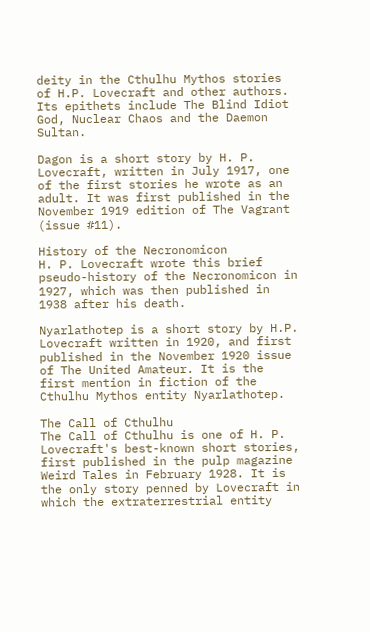deity in the Cthulhu Mythos stories of H.P. Lovecraft and other authors. Its epithets include The Blind Idiot God, Nuclear Chaos and the Daemon Sultan.

Dagon is a short story by H. P. Lovecraft, written in July 1917, one of the first stories he wrote as an adult. It was first published in the November 1919 edition of The Vagrant (issue #11).

History of the Necronomicon
H. P. Lovecraft wrote this brief pseudo-history of the Necronomicon in 1927, which was then published in 1938 after his death.

Nyarlathotep is a short story by H.P. Lovecraft written in 1920, and first published in the November 1920 issue of The United Amateur. It is the first mention in fiction of the Cthulhu Mythos entity Nyarlathotep.

The Call of Cthulhu
The Call of Cthulhu is one of H. P. Lovecraft's best-known short stories, first published in the pulp magazine Weird Tales in February 1928. It is the only story penned by Lovecraft in which the extraterrestrial entity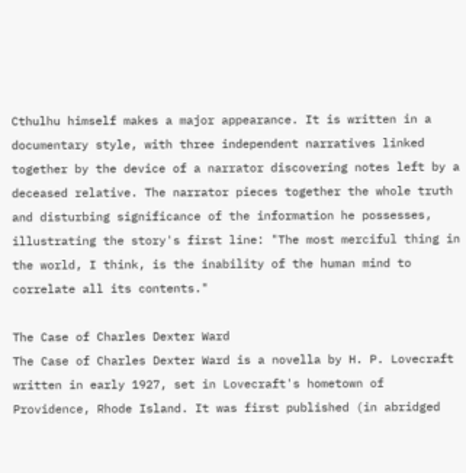Cthulhu himself makes a major appearance. It is written in a documentary style, with three independent narratives linked together by the device of a narrator discovering notes left by a deceased relative. The narrator pieces together the whole truth and disturbing significance of the information he possesses, illustrating the story's first line: "The most merciful thing in the world, I think, is the inability of the human mind to correlate all its contents."

The Case of Charles Dexter Ward
The Case of Charles Dexter Ward is a novella by H. P. Lovecraft written in early 1927, set in Lovecraft's hometown of Providence, Rhode Island. It was first published (in abridged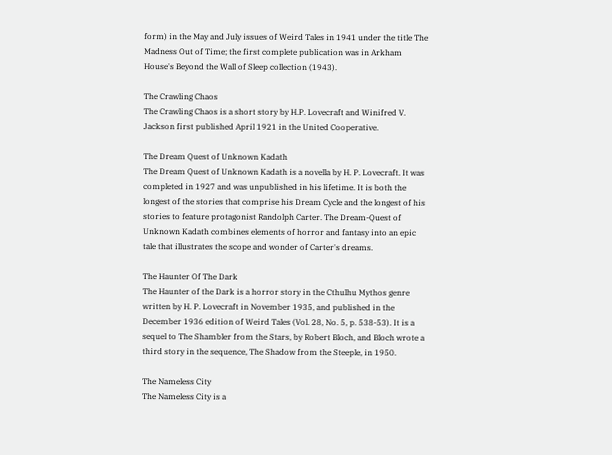form) in the May and July issues of Weird Tales in 1941 under the title The Madness Out of Time; the first complete publication was in Arkham House's Beyond the Wall of Sleep collection (1943).

The Crawling Chaos
The Crawling Chaos is a short story by H.P. Lovecraft and Winifred V. Jackson first published April 1921 in the United Cooperative.

The Dream Quest of Unknown Kadath
The Dream Quest of Unknown Kadath is a novella by H. P. Lovecraft. It was completed in 1927 and was unpublished in his lifetime. It is both the longest of the stories that comprise his Dream Cycle and the longest of his stories to feature protagonist Randolph Carter. The Dream-Quest of Unknown Kadath combines elements of horror and fantasy into an epic tale that illustrates the scope and wonder of Carter's dreams.

The Haunter Of The Dark
The Haunter of the Dark is a horror story in the Cthulhu Mythos genre written by H. P. Lovecraft in November 1935, and published in the December 1936 edition of Weird Tales (Vol. 28, No. 5, p. 538-53). It is a sequel to The Shambler from the Stars, by Robert Bloch, and Bloch wrote a third story in the sequence, The Shadow from the Steeple, in 1950.

The Nameless City
The Nameless City is a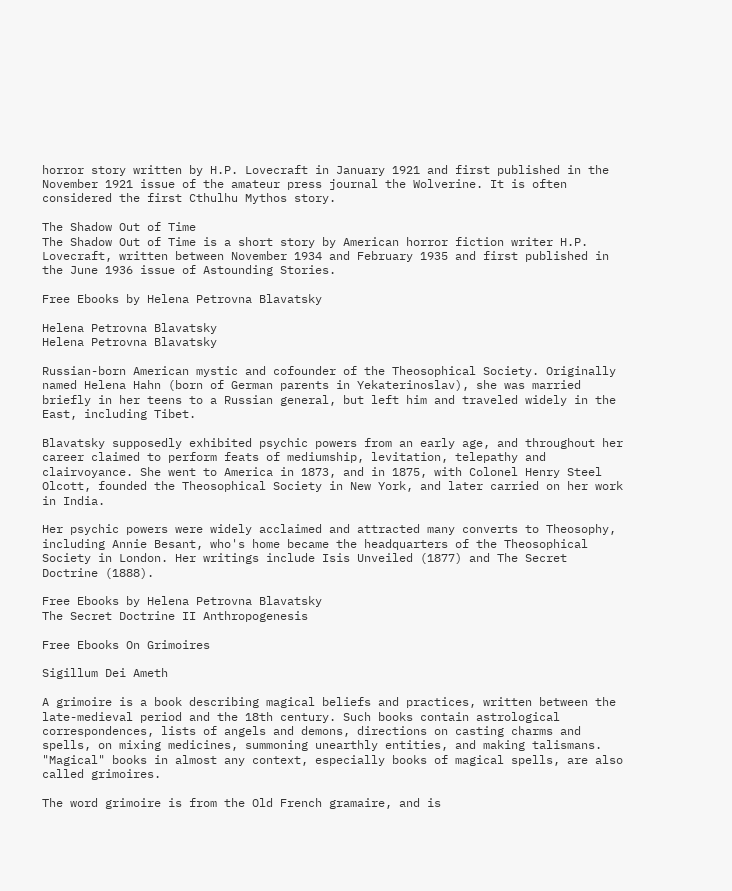horror story written by H.P. Lovecraft in January 1921 and first published in the November 1921 issue of the amateur press journal the Wolverine. It is often considered the first Cthulhu Mythos story.

The Shadow Out of Time
The Shadow Out of Time is a short story by American horror fiction writer H.P. Lovecraft, written between November 1934 and February 1935 and first published in the June 1936 issue of Astounding Stories.

Free Ebooks by Helena Petrovna Blavatsky

Helena Petrovna Blavatsky
Helena Petrovna Blavatsky

Russian-born American mystic and cofounder of the Theosophical Society. Originally named Helena Hahn (born of German parents in Yekaterinoslav), she was married briefly in her teens to a Russian general, but left him and traveled widely in the East, including Tibet.

Blavatsky supposedly exhibited psychic powers from an early age, and throughout her career claimed to perform feats of mediumship, levitation, telepathy and clairvoyance. She went to America in 1873, and in 1875, with Colonel Henry Steel Olcott, founded the Theosophical Society in New York, and later carried on her work in India.

Her psychic powers were widely acclaimed and attracted many converts to Theosophy, including Annie Besant, who's home became the headquarters of the Theosophical Society in London. Her writings include Isis Unveiled (1877) and The Secret Doctrine (1888).

Free Ebooks by Helena Petrovna Blavatsky
The Secret Doctrine II Anthropogenesis

Free Ebooks On Grimoires

Sigillum Dei Ameth

A grimoire is a book describing magical beliefs and practices, written between the late-medieval period and the 18th century. Such books contain astrological correspondences, lists of angels and demons, directions on casting charms and spells, on mixing medicines, summoning unearthly entities, and making talismans. "Magical" books in almost any context, especially books of magical spells, are also called grimoires.

The word grimoire is from the Old French gramaire, and is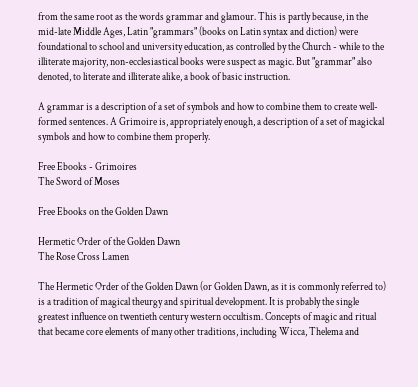from the same root as the words grammar and glamour. This is partly because, in the mid-late Middle Ages, Latin "grammars" (books on Latin syntax and diction) were foundational to school and university education, as controlled by the Church - while to the illiterate majority, non-ecclesiastical books were suspect as magic. But "grammar" also denoted, to literate and illiterate alike, a book of basic instruction.

A grammar is a description of a set of symbols and how to combine them to create well-formed sentences. A Grimoire is, appropriately enough, a description of a set of magickal symbols and how to combine them properly.

Free Ebooks - Grimoires
The Sword of Moses

Free Ebooks on the Golden Dawn

Hermetic Order of the Golden Dawn
The Rose Cross Lamen

The Hermetic Order of the Golden Dawn (or Golden Dawn, as it is commonly referred to) is a tradition of magical theurgy and spiritual development. It is probably the single greatest influence on twentieth century western occultism. Concepts of magic and ritual that became core elements of many other traditions, including Wicca, Thelema and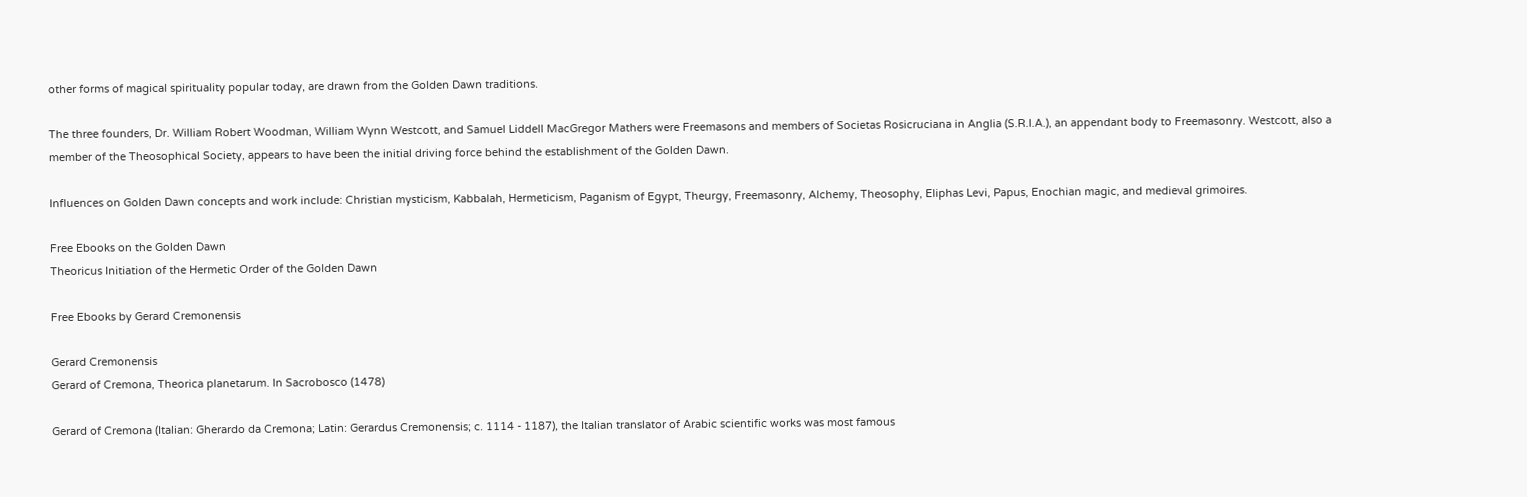other forms of magical spirituality popular today, are drawn from the Golden Dawn traditions.

The three founders, Dr. William Robert Woodman, William Wynn Westcott, and Samuel Liddell MacGregor Mathers were Freemasons and members of Societas Rosicruciana in Anglia (S.R.I.A.), an appendant body to Freemasonry. Westcott, also a member of the Theosophical Society, appears to have been the initial driving force behind the establishment of the Golden Dawn.

Influences on Golden Dawn concepts and work include: Christian mysticism, Kabbalah, Hermeticism, Paganism of Egypt, Theurgy, Freemasonry, Alchemy, Theosophy, Eliphas Levi, Papus, Enochian magic, and medieval grimoires.

Free Ebooks on the Golden Dawn
Theoricus Initiation of the Hermetic Order of the Golden Dawn

Free Ebooks by Gerard Cremonensis

Gerard Cremonensis
Gerard of Cremona, Theorica planetarum. In Sacrobosco (1478)

Gerard of Cremona (Italian: Gherardo da Cremona; Latin: Gerardus Cremonensis; c. 1114 - 1187), the Italian translator of Arabic scientific works was most famous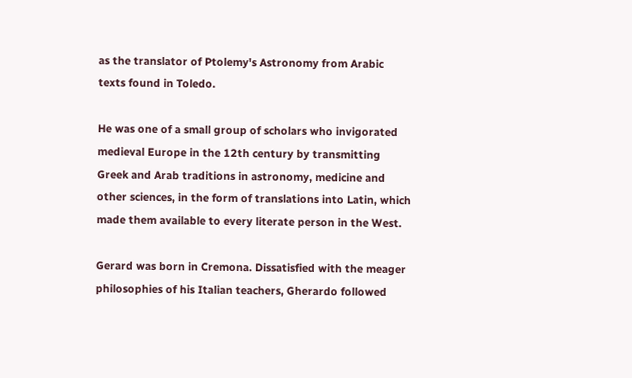as the translator of Ptolemy's Astronomy from Arabic texts found in Toledo.

He was one of a small group of scholars who invigorated medieval Europe in the 12th century by transmitting Greek and Arab traditions in astronomy, medicine and other sciences, in the form of translations into Latin, which made them available to every literate person in the West.

Gerard was born in Cremona. Dissatisfied with the meager philosophies of his Italian teachers, Gherardo followed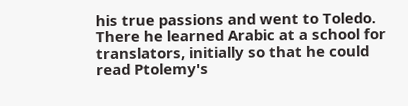his true passions and went to Toledo. There he learned Arabic at a school for translators, initially so that he could read Ptolemy's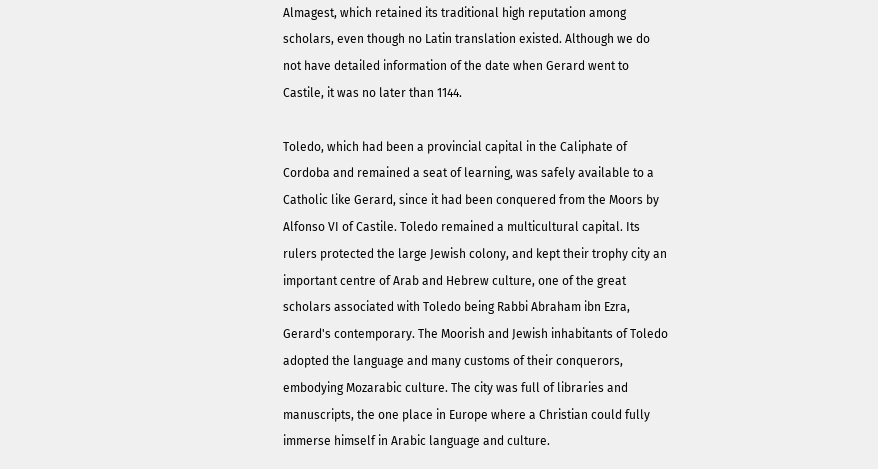Almagest, which retained its traditional high reputation among scholars, even though no Latin translation existed. Although we do not have detailed information of the date when Gerard went to Castile, it was no later than 1144.

Toledo, which had been a provincial capital in the Caliphate of Cordoba and remained a seat of learning, was safely available to a Catholic like Gerard, since it had been conquered from the Moors by Alfonso VI of Castile. Toledo remained a multicultural capital. Its rulers protected the large Jewish colony, and kept their trophy city an important centre of Arab and Hebrew culture, one of the great scholars associated with Toledo being Rabbi Abraham ibn Ezra, Gerard's contemporary. The Moorish and Jewish inhabitants of Toledo adopted the language and many customs of their conquerors, embodying Mozarabic culture. The city was full of libraries and manuscripts, the one place in Europe where a Christian could fully immerse himself in Arabic language and culture.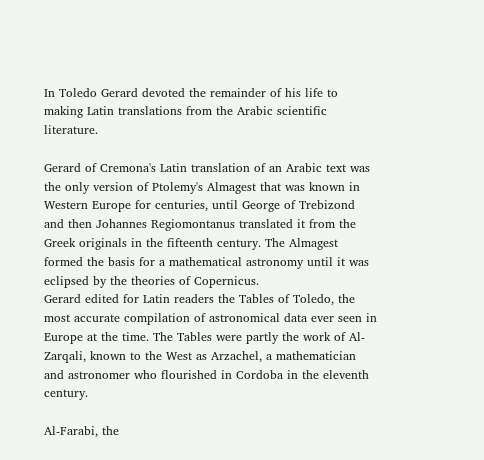In Toledo Gerard devoted the remainder of his life to making Latin translations from the Arabic scientific literature.

Gerard of Cremona's Latin translation of an Arabic text was the only version of Ptolemy's Almagest that was known in Western Europe for centuries, until George of Trebizond and then Johannes Regiomontanus translated it from the Greek originals in the fifteenth century. The Almagest formed the basis for a mathematical astronomy until it was eclipsed by the theories of Copernicus.
Gerard edited for Latin readers the Tables of Toledo, the most accurate compilation of astronomical data ever seen in Europe at the time. The Tables were partly the work of Al-Zarqali, known to the West as Arzachel, a mathematician and astronomer who flourished in Cordoba in the eleventh century.

Al-Farabi, the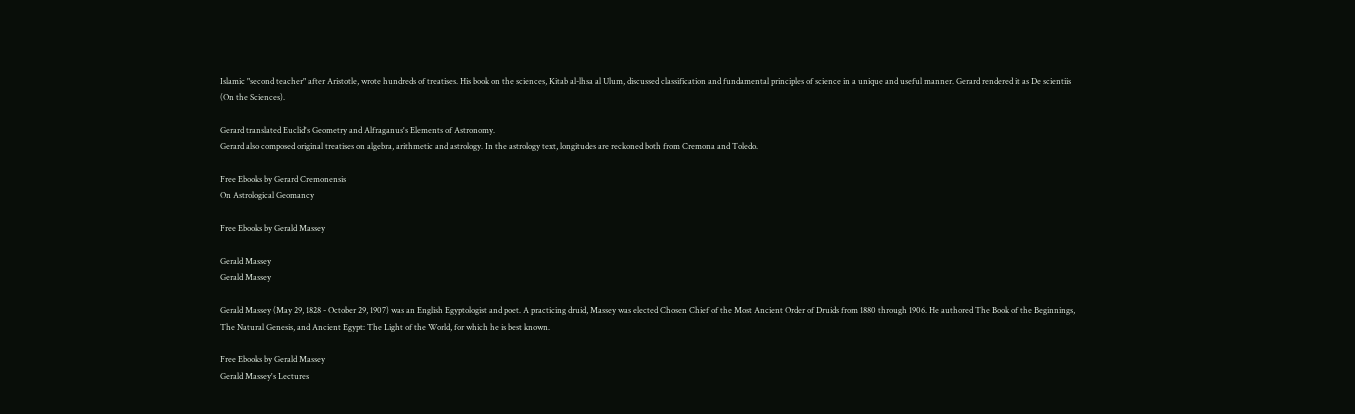Islamic "second teacher" after Aristotle, wrote hundreds of treatises. His book on the sciences, Kitab al-lhsa al Ulum, discussed classification and fundamental principles of science in a unique and useful manner. Gerard rendered it as De scientiis (On the Sciences).

Gerard translated Euclid's Geometry and Alfraganus's Elements of Astronomy.
Gerard also composed original treatises on algebra, arithmetic and astrology. In the astrology text, longitudes are reckoned both from Cremona and Toledo.

Free Ebooks by Gerard Cremonensis
On Astrological Geomancy

Free Ebooks by Gerald Massey

Gerald Massey
Gerald Massey

Gerald Massey (May 29, 1828 - October 29, 1907) was an English Egyptologist and poet. A practicing druid, Massey was elected Chosen Chief of the Most Ancient Order of Druids from 1880 through 1906. He authored The Book of the Beginnings, The Natural Genesis, and Ancient Egypt: The Light of the World, for which he is best known.

Free Ebooks by Gerald Massey
Gerald Massey's Lectures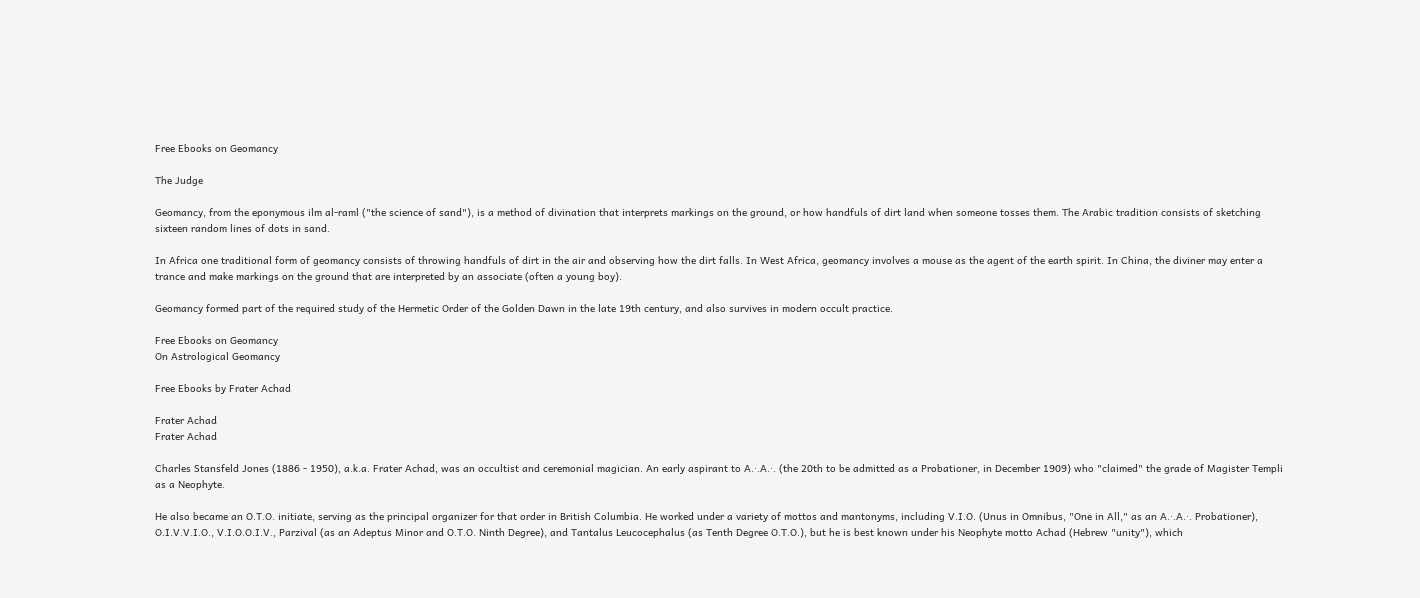Free Ebooks on Geomancy

The Judge

Geomancy, from the eponymous ilm al-raml ("the science of sand"), is a method of divination that interprets markings on the ground, or how handfuls of dirt land when someone tosses them. The Arabic tradition consists of sketching sixteen random lines of dots in sand.

In Africa one traditional form of geomancy consists of throwing handfuls of dirt in the air and observing how the dirt falls. In West Africa, geomancy involves a mouse as the agent of the earth spirit. In China, the diviner may enter a trance and make markings on the ground that are interpreted by an associate (often a young boy).

Geomancy formed part of the required study of the Hermetic Order of the Golden Dawn in the late 19th century, and also survives in modern occult practice.

Free Ebooks on Geomancy
On Astrological Geomancy

Free Ebooks by Frater Achad

Frater Achad
Frater Achad

Charles Stansfeld Jones (1886 - 1950), a.k.a. Frater Achad, was an occultist and ceremonial magician. An early aspirant to A.·.A.·. (the 20th to be admitted as a Probationer, in December 1909) who "claimed" the grade of Magister Templi as a Neophyte.

He also became an O.T.O. initiate, serving as the principal organizer for that order in British Columbia. He worked under a variety of mottos and mantonyms, including V.I.O. (Unus in Omnibus, "One in All," as an A.·.A.·. Probationer), O.I.V.V.I.O., V.I.O.O.I.V., Parzival (as an Adeptus Minor and O.T.O. Ninth Degree), and Tantalus Leucocephalus (as Tenth Degree O.T.O.), but he is best known under his Neophyte motto Achad (Hebrew "unity"), which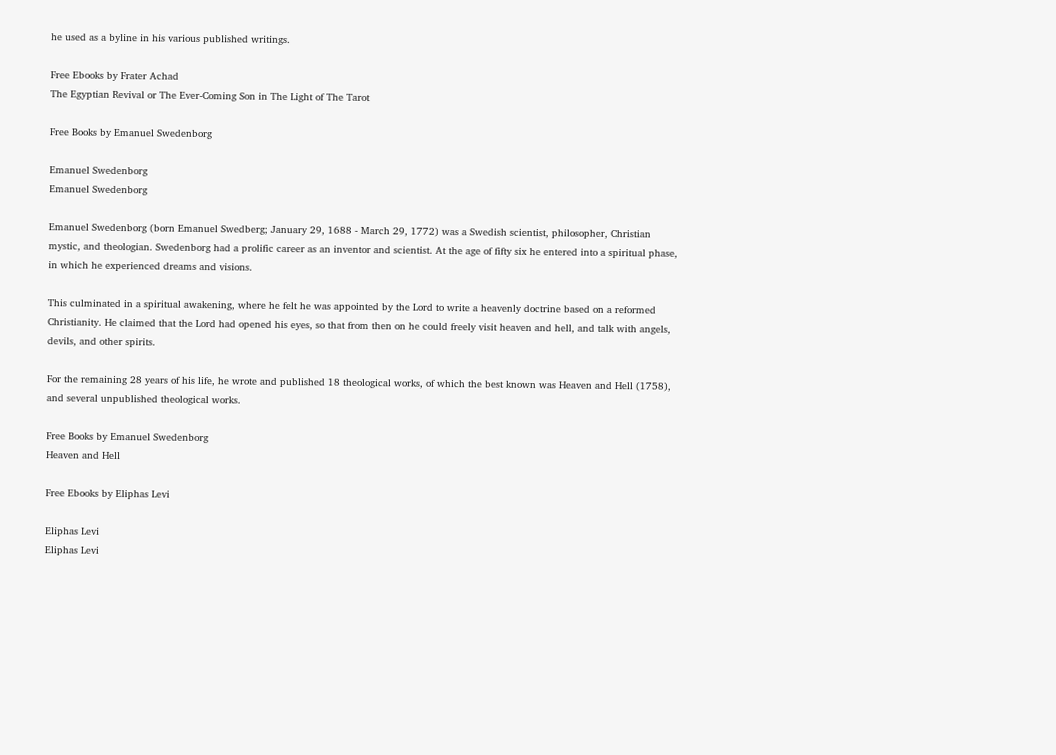he used as a byline in his various published writings.

Free Ebooks by Frater Achad
The Egyptian Revival or The Ever-Coming Son in The Light of The Tarot

Free Books by Emanuel Swedenborg

Emanuel Swedenborg
Emanuel Swedenborg

Emanuel Swedenborg (born Emanuel Swedberg; January 29, 1688 - March 29, 1772) was a Swedish scientist, philosopher, Christian mystic, and theologian. Swedenborg had a prolific career as an inventor and scientist. At the age of fifty six he entered into a spiritual phase, in which he experienced dreams and visions.

This culminated in a spiritual awakening, where he felt he was appointed by the Lord to write a heavenly doctrine based on a reformed Christianity. He claimed that the Lord had opened his eyes, so that from then on he could freely visit heaven and hell, and talk with angels, devils, and other spirits.

For the remaining 28 years of his life, he wrote and published 18 theological works, of which the best known was Heaven and Hell (1758), and several unpublished theological works.

Free Books by Emanuel Swedenborg
Heaven and Hell

Free Ebooks by Eliphas Levi

Eliphas Levi
Eliphas Levi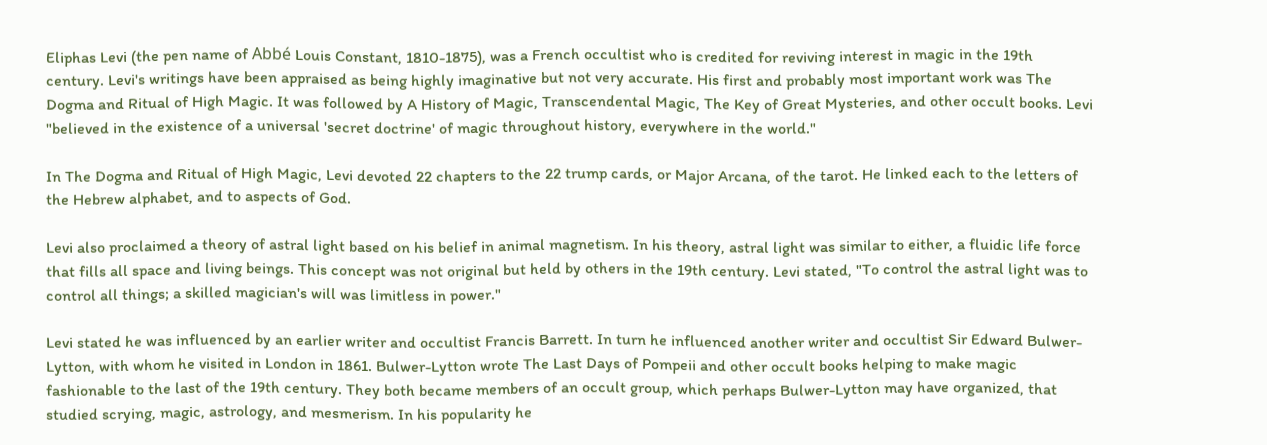Eliphas Levi (the pen name of Abbé Louis Constant, 1810-1875), was a French occultist who is credited for reviving interest in magic in the 19th century. Levi's writings have been appraised as being highly imaginative but not very accurate. His first and probably most important work was The Dogma and Ritual of High Magic. It was followed by A History of Magic, Transcendental Magic, The Key of Great Mysteries, and other occult books. Levi "believed in the existence of a universal 'secret doctrine' of magic throughout history, everywhere in the world."

In The Dogma and Ritual of High Magic, Levi devoted 22 chapters to the 22 trump cards, or Major Arcana, of the tarot. He linked each to the letters of the Hebrew alphabet, and to aspects of God.

Levi also proclaimed a theory of astral light based on his belief in animal magnetism. In his theory, astral light was similar to either, a fluidic life force that fills all space and living beings. This concept was not original but held by others in the 19th century. Levi stated, "To control the astral light was to control all things; a skilled magician's will was limitless in power."

Levi stated he was influenced by an earlier writer and occultist Francis Barrett. In turn he influenced another writer and occultist Sir Edward Bulwer-Lytton, with whom he visited in London in 1861. Bulwer-Lytton wrote The Last Days of Pompeii and other occult books helping to make magic fashionable to the last of the 19th century. They both became members of an occult group, which perhaps Bulwer-Lytton may have organized, that studied scrying, magic, astrology, and mesmerism. In his popularity he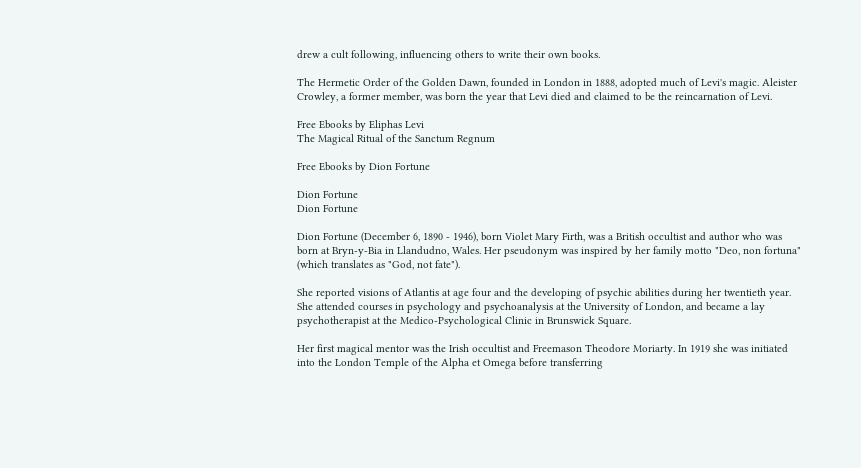drew a cult following, influencing others to write their own books.

The Hermetic Order of the Golden Dawn, founded in London in 1888, adopted much of Levi's magic. Aleister Crowley, a former member, was born the year that Levi died and claimed to be the reincarnation of Levi.

Free Ebooks by Eliphas Levi
The Magical Ritual of the Sanctum Regnum

Free Ebooks by Dion Fortune

Dion Fortune
Dion Fortune

Dion Fortune (December 6, 1890 - 1946), born Violet Mary Firth, was a British occultist and author who was born at Bryn-y-Bia in Llandudno, Wales. Her pseudonym was inspired by her family motto "Deo, non fortuna" (which translates as "God, not fate").

She reported visions of Atlantis at age four and the developing of psychic abilities during her twentieth year. She attended courses in psychology and psychoanalysis at the University of London, and became a lay psychotherapist at the Medico-Psychological Clinic in Brunswick Square.

Her first magical mentor was the Irish occultist and Freemason Theodore Moriarty. In 1919 she was initiated into the London Temple of the Alpha et Omega before transferring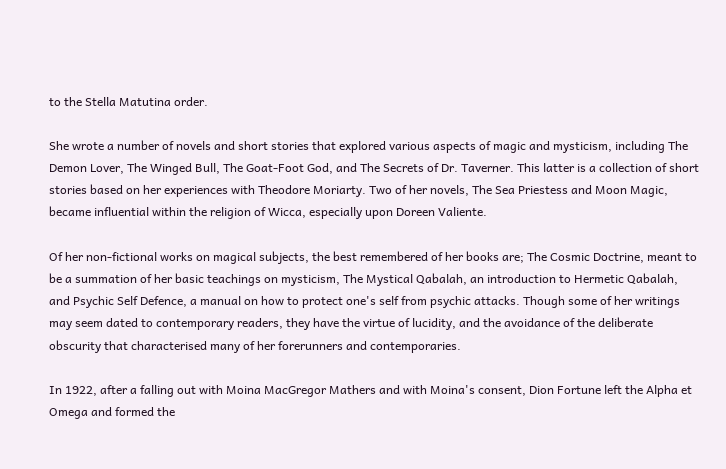to the Stella Matutina order.

She wrote a number of novels and short stories that explored various aspects of magic and mysticism, including The Demon Lover, The Winged Bull, The Goat-Foot God, and The Secrets of Dr. Taverner. This latter is a collection of short stories based on her experiences with Theodore Moriarty. Two of her novels, The Sea Priestess and Moon Magic, became influential within the religion of Wicca, especially upon Doreen Valiente.

Of her non-fictional works on magical subjects, the best remembered of her books are; The Cosmic Doctrine, meant to be a summation of her basic teachings on mysticism, The Mystical Qabalah, an introduction to Hermetic Qabalah, and Psychic Self Defence, a manual on how to protect one's self from psychic attacks. Though some of her writings may seem dated to contemporary readers, they have the virtue of lucidity, and the avoidance of the deliberate obscurity that characterised many of her forerunners and contemporaries.

In 1922, after a falling out with Moina MacGregor Mathers and with Moina's consent, Dion Fortune left the Alpha et Omega and formed the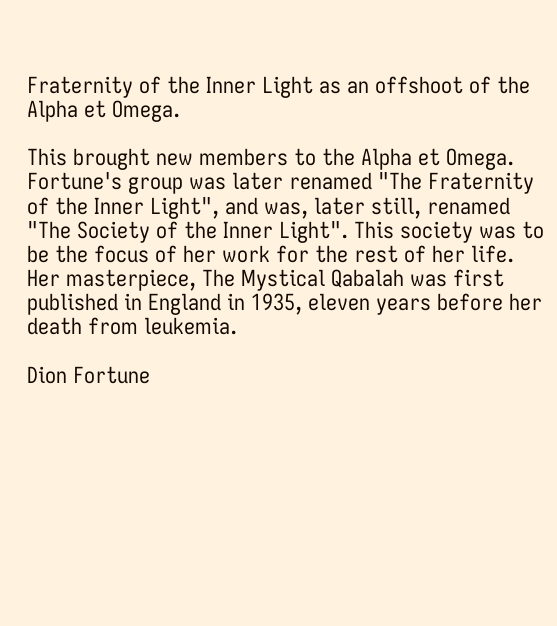Fraternity of the Inner Light as an offshoot of the Alpha et Omega.

This brought new members to the Alpha et Omega. Fortune's group was later renamed "The Fraternity of the Inner Light", and was, later still, renamed "The Society of the Inner Light". This society was to be the focus of her work for the rest of her life. Her masterpiece, The Mystical Qabalah was first published in England in 1935, eleven years before her death from leukemia.

Dion Fortune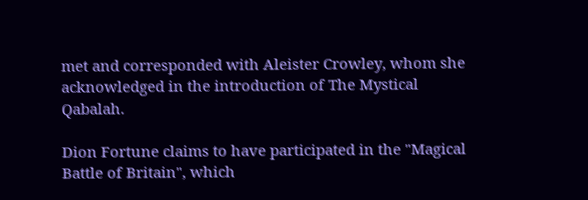met and corresponded with Aleister Crowley, whom she acknowledged in the introduction of The Mystical Qabalah.

Dion Fortune claims to have participated in the "Magical Battle of Britain", which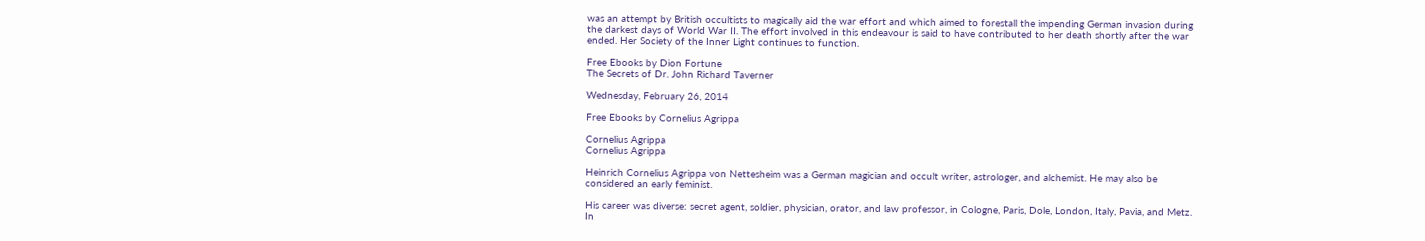was an attempt by British occultists to magically aid the war effort and which aimed to forestall the impending German invasion during the darkest days of World War II. The effort involved in this endeavour is said to have contributed to her death shortly after the war ended. Her Society of the Inner Light continues to function.

Free Ebooks by Dion Fortune
The Secrets of Dr. John Richard Taverner

Wednesday, February 26, 2014

Free Ebooks by Cornelius Agrippa

Cornelius Agrippa
Cornelius Agrippa

Heinrich Cornelius Agrippa von Nettesheim was a German magician and occult writer, astrologer, and alchemist. He may also be considered an early feminist.

His career was diverse: secret agent, soldier, physician, orator, and law professor, in Cologne, Paris, Dole, London, Italy, Pavia, and Metz. In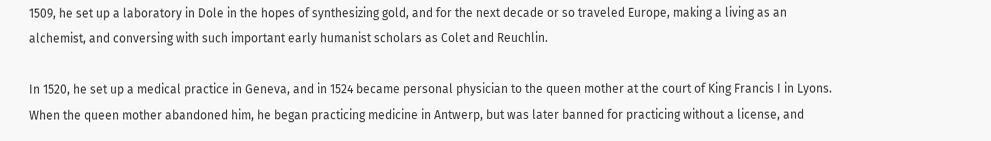1509, he set up a laboratory in Dole in the hopes of synthesizing gold, and for the next decade or so traveled Europe, making a living as an alchemist, and conversing with such important early humanist scholars as Colet and Reuchlin.

In 1520, he set up a medical practice in Geneva, and in 1524 became personal physician to the queen mother at the court of King Francis I in Lyons. When the queen mother abandoned him, he began practicing medicine in Antwerp, but was later banned for practicing without a license, and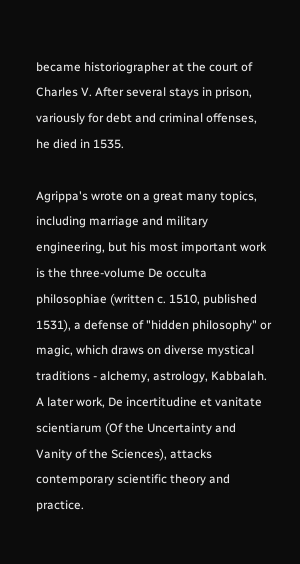became historiographer at the court of Charles V. After several stays in prison, variously for debt and criminal offenses, he died in 1535.

Agrippa's wrote on a great many topics, including marriage and military engineering, but his most important work is the three-volume De occulta philosophiae (written c. 1510, published 1531), a defense of "hidden philosophy" or magic, which draws on diverse mystical traditions - alchemy, astrology, Kabbalah. A later work, De incertitudine et vanitate scientiarum (Of the Uncertainty and Vanity of the Sciences), attacks contemporary scientific theory and practice.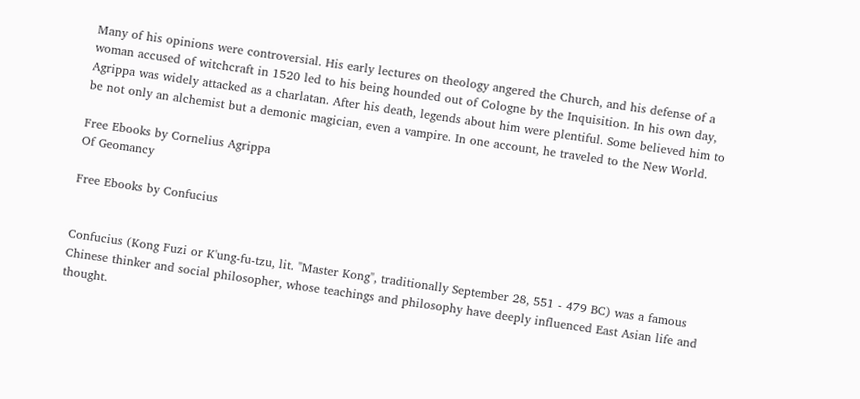Many of his opinions were controversial. His early lectures on theology angered the Church, and his defense of a woman accused of witchcraft in 1520 led to his being hounded out of Cologne by the Inquisition. In his own day, Agrippa was widely attacked as a charlatan. After his death, legends about him were plentiful. Some believed him to be not only an alchemist but a demonic magician, even a vampire. In one account, he traveled to the New World.

Free Ebooks by Cornelius Agrippa
Of Geomancy

Free Ebooks by Confucius


Confucius (Kong Fuzi or K'ung-fu-tzu, lit. "Master Kong", traditionally September 28, 551 - 479 BC) was a famous Chinese thinker and social philosopher, whose teachings and philosophy have deeply influenced East Asian life and thought.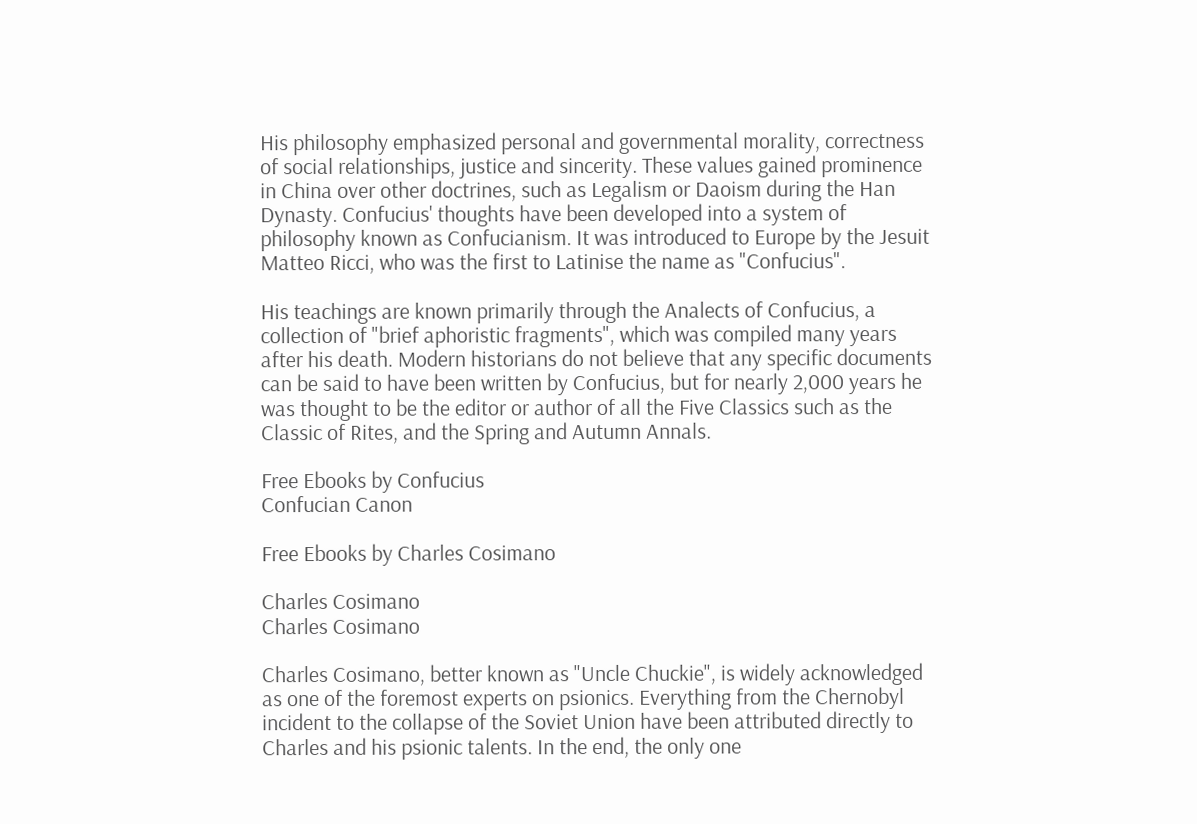His philosophy emphasized personal and governmental morality, correctness of social relationships, justice and sincerity. These values gained prominence in China over other doctrines, such as Legalism or Daoism during the Han Dynasty. Confucius' thoughts have been developed into a system of philosophy known as Confucianism. It was introduced to Europe by the Jesuit Matteo Ricci, who was the first to Latinise the name as "Confucius".

His teachings are known primarily through the Analects of Confucius, a collection of "brief aphoristic fragments", which was compiled many years after his death. Modern historians do not believe that any specific documents can be said to have been written by Confucius, but for nearly 2,000 years he was thought to be the editor or author of all the Five Classics such as the Classic of Rites, and the Spring and Autumn Annals.

Free Ebooks by Confucius
Confucian Canon

Free Ebooks by Charles Cosimano

Charles Cosimano
Charles Cosimano

Charles Cosimano, better known as "Uncle Chuckie", is widely acknowledged as one of the foremost experts on psionics. Everything from the Chernobyl incident to the collapse of the Soviet Union have been attributed directly to Charles and his psionic talents. In the end, the only one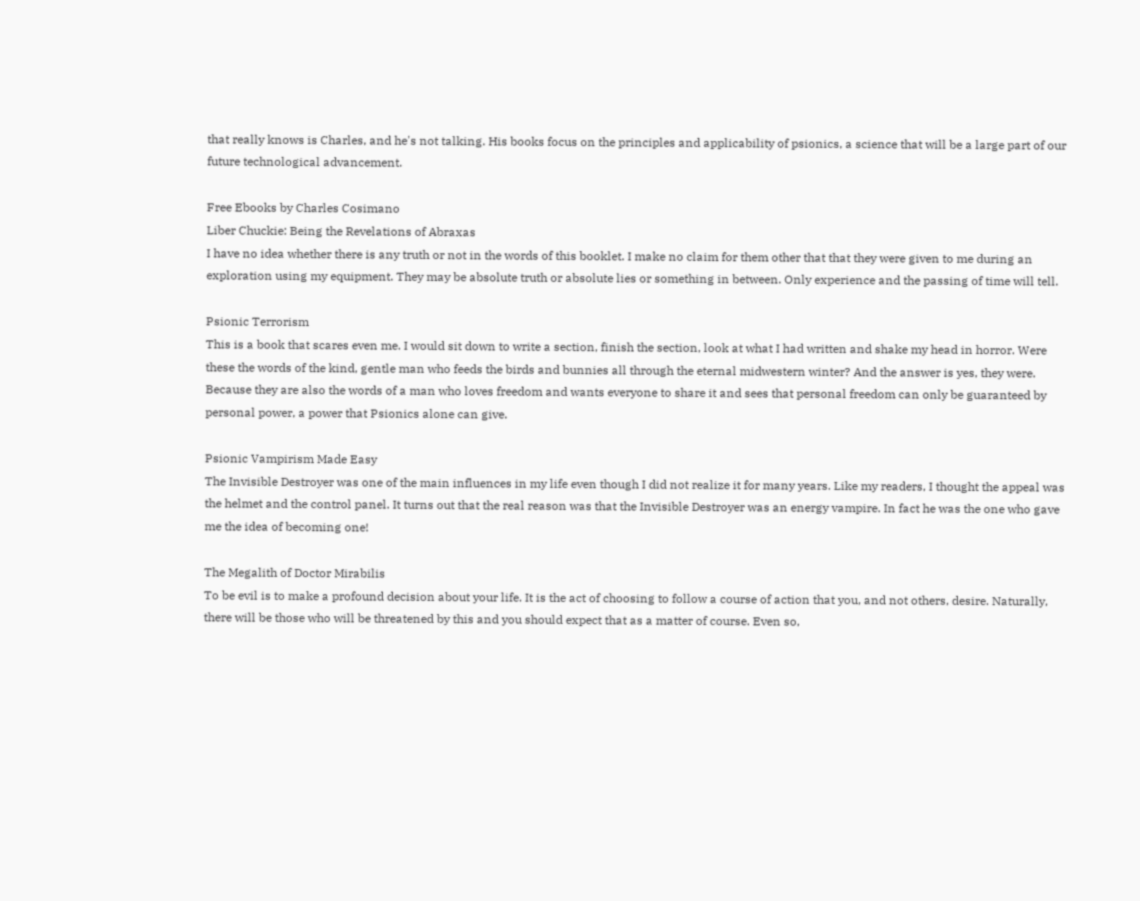that really knows is Charles, and he's not talking. His books focus on the principles and applicability of psionics, a science that will be a large part of our future technological advancement.

Free Ebooks by Charles Cosimano
Liber Chuckie: Being the Revelations of Abraxas
I have no idea whether there is any truth or not in the words of this booklet. I make no claim for them other that that they were given to me during an exploration using my equipment. They may be absolute truth or absolute lies or something in between. Only experience and the passing of time will tell.

Psionic Terrorism
This is a book that scares even me. I would sit down to write a section, finish the section, look at what I had written and shake my head in horror. Were these the words of the kind, gentle man who feeds the birds and bunnies all through the eternal midwestern winter? And the answer is yes, they were. Because they are also the words of a man who loves freedom and wants everyone to share it and sees that personal freedom can only be guaranteed by personal power, a power that Psionics alone can give.

Psionic Vampirism Made Easy
The Invisible Destroyer was one of the main influences in my life even though I did not realize it for many years. Like my readers, I thought the appeal was the helmet and the control panel. It turns out that the real reason was that the Invisible Destroyer was an energy vampire. In fact he was the one who gave me the idea of becoming one!

The Megalith of Doctor Mirabilis
To be evil is to make a profound decision about your life. It is the act of choosing to follow a course of action that you, and not others, desire. Naturally, there will be those who will be threatened by this and you should expect that as a matter of course. Even so,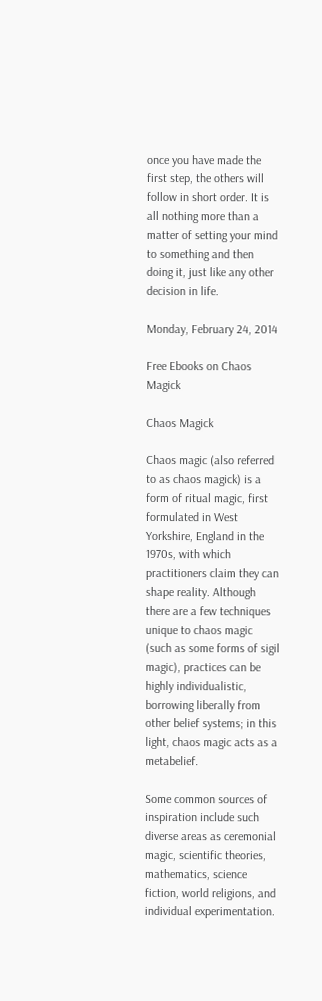once you have made the first step, the others will follow in short order. It is all nothing more than a matter of setting your mind to something and then doing it, just like any other decision in life.

Monday, February 24, 2014

Free Ebooks on Chaos Magick

Chaos Magick

Chaos magic (also referred to as chaos magick) is a form of ritual magic, first formulated in West Yorkshire, England in the 1970s, with which practitioners claim they can shape reality. Although there are a few techniques unique to chaos magic (such as some forms of sigil magic), practices can be highly individualistic, borrowing liberally from other belief systems; in this light, chaos magic acts as a metabelief.

Some common sources of inspiration include such diverse areas as ceremonial magic, scientific theories, mathematics, science fiction, world religions, and individual experimentation.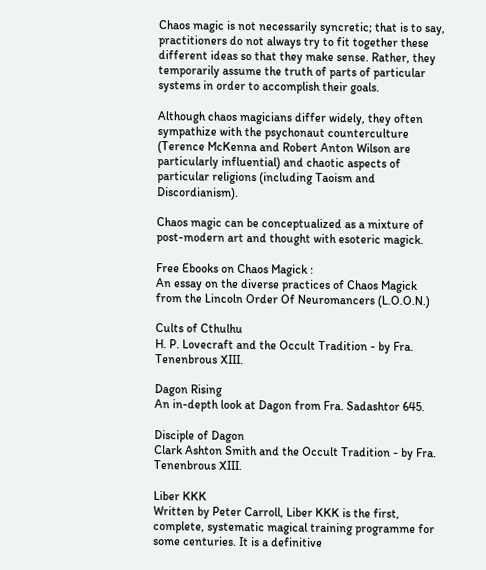Chaos magic is not necessarily syncretic; that is to say, practitioners do not always try to fit together these different ideas so that they make sense. Rather, they temporarily assume the truth of parts of particular systems in order to accomplish their goals.

Although chaos magicians differ widely, they often sympathize with the psychonaut counterculture (Terence McKenna and Robert Anton Wilson are particularly influential) and chaotic aspects of particular religions (including Taoism and Discordianism).

Chaos magic can be conceptualized as a mixture of post-modern art and thought with esoteric magick.

Free Ebooks on Chaos Magick :
An essay on the diverse practices of Chaos Magick from the Lincoln Order Of Neuromancers (L.O.O.N.)

Cults of Cthulhu
H. P. Lovecraft and the Occult Tradition - by Fra. Tenenbrous XIII.

Dagon Rising
An in-depth look at Dagon from Fra. Sadashtor 645.

Disciple of Dagon
Clark Ashton Smith and the Occult Tradition - by Fra. Tenenbrous XIII.

Liber KKK
Written by Peter Carroll, Liber KKK is the first, complete, systematic magical training programme for some centuries. It is a definitive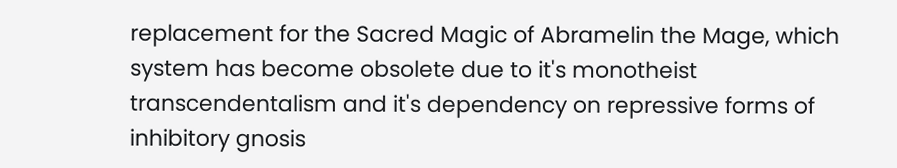replacement for the Sacred Magic of Abramelin the Mage, which system has become obsolete due to it's monotheist transcendentalism and it's dependency on repressive forms of inhibitory gnosis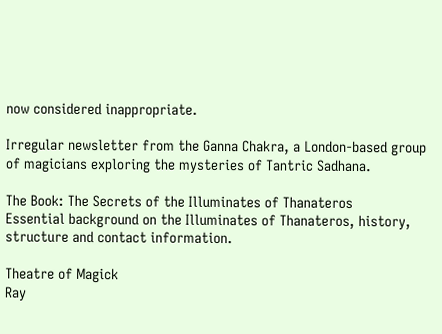now considered inappropriate.

Irregular newsletter from the Ganna Chakra, a London-based group of magicians exploring the mysteries of Tantric Sadhana.

The Book: The Secrets of the Illuminates of Thanateros
Essential background on the Illuminates of Thanateros, history, structure and contact information.

Theatre of Magick
Ray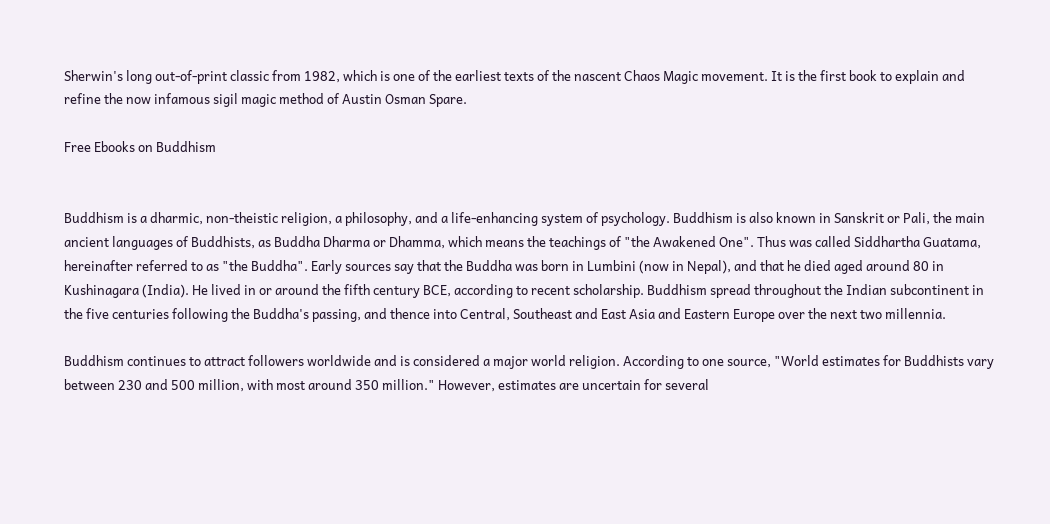Sherwin's long out-of-print classic from 1982, which is one of the earliest texts of the nascent Chaos Magic movement. It is the first book to explain and refine the now infamous sigil magic method of Austin Osman Spare.

Free Ebooks on Buddhism


Buddhism is a dharmic, non-theistic religion, a philosophy, and a life-enhancing system of psychology. Buddhism is also known in Sanskrit or Pali, the main ancient languages of Buddhists, as Buddha Dharma or Dhamma, which means the teachings of "the Awakened One". Thus was called Siddhartha Guatama, hereinafter referred to as "the Buddha". Early sources say that the Buddha was born in Lumbini (now in Nepal), and that he died aged around 80 in Kushinagara (India). He lived in or around the fifth century BCE, according to recent scholarship. Buddhism spread throughout the Indian subcontinent in the five centuries following the Buddha's passing, and thence into Central, Southeast and East Asia and Eastern Europe over the next two millennia.

Buddhism continues to attract followers worldwide and is considered a major world religion. According to one source, "World estimates for Buddhists vary between 230 and 500 million, with most around 350 million." However, estimates are uncertain for several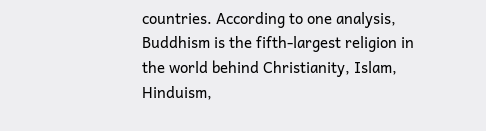countries. According to one analysis, Buddhism is the fifth-largest religion in the world behind Christianity, Islam, Hinduism,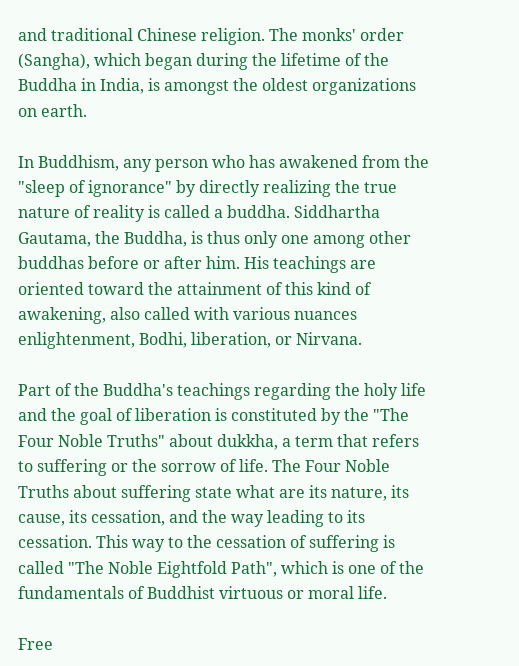and traditional Chinese religion. The monks' order (Sangha), which began during the lifetime of the Buddha in India, is amongst the oldest organizations on earth.

In Buddhism, any person who has awakened from the "sleep of ignorance" by directly realizing the true nature of reality is called a buddha. Siddhartha Gautama, the Buddha, is thus only one among other buddhas before or after him. His teachings are oriented toward the attainment of this kind of awakening, also called with various nuances enlightenment, Bodhi, liberation, or Nirvana.

Part of the Buddha's teachings regarding the holy life and the goal of liberation is constituted by the "The Four Noble Truths" about dukkha, a term that refers to suffering or the sorrow of life. The Four Noble Truths about suffering state what are its nature, its cause, its cessation, and the way leading to its cessation. This way to the cessation of suffering is called "The Noble Eightfold Path", which is one of the fundamentals of Buddhist virtuous or moral life.

Free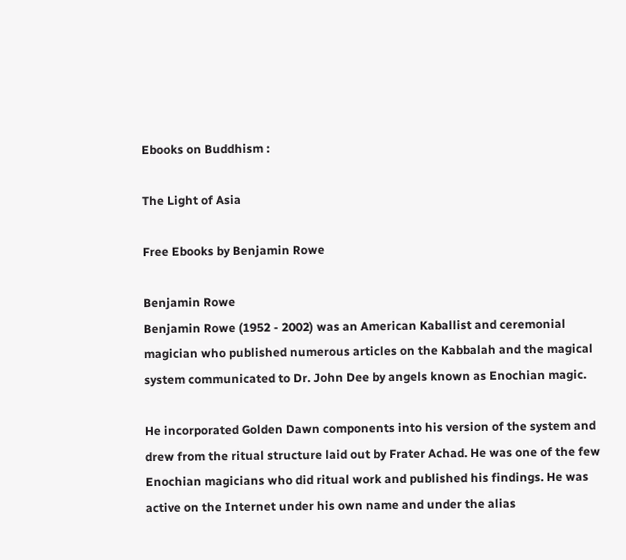Ebooks on Buddhism :

The Light of Asia

Free Ebooks by Benjamin Rowe

Benjamin Rowe
Benjamin Rowe (1952 - 2002) was an American Kaballist and ceremonial magician who published numerous articles on the Kabbalah and the magical system communicated to Dr. John Dee by angels known as Enochian magic.

He incorporated Golden Dawn components into his version of the system and drew from the ritual structure laid out by Frater Achad. He was one of the few Enochian magicians who did ritual work and published his findings. He was active on the Internet under his own name and under the alias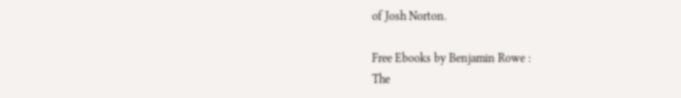of Josh Norton.

Free Ebooks by Benjamin Rowe :
The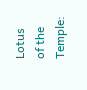Lotus of the Temple: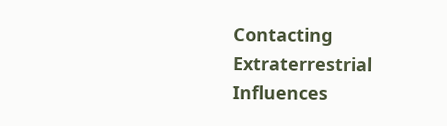Contacting Extraterrestrial Influences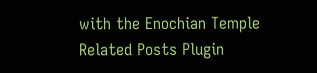with the Enochian Temple
Related Posts Plugin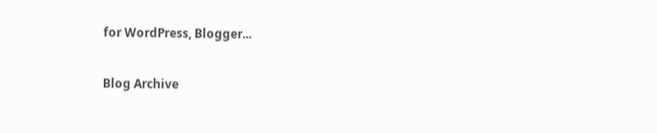for WordPress, Blogger...

Blog Archive